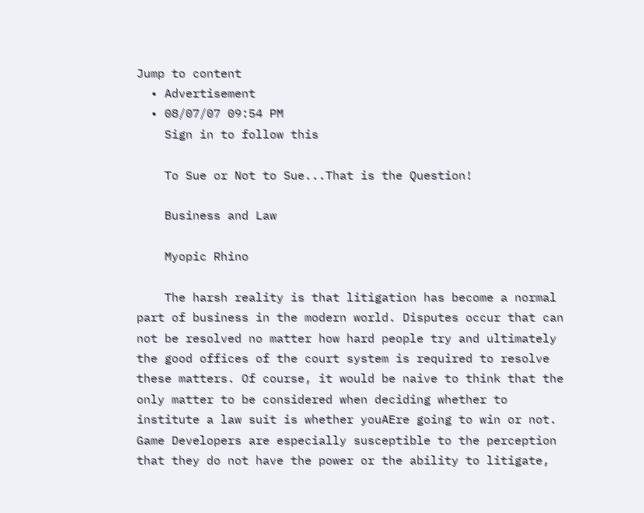Jump to content
  • Advertisement
  • 08/07/07 09:54 PM
    Sign in to follow this

    To Sue or Not to Sue...That is the Question!

    Business and Law

    Myopic Rhino

    The harsh reality is that litigation has become a normal part of business in the modern world. Disputes occur that can not be resolved no matter how hard people try and ultimately the good offices of the court system is required to resolve these matters. Of course, it would be naive to think that the only matter to be considered when deciding whether to institute a law suit is whether youAEre going to win or not. Game Developers are especially susceptible to the perception that they do not have the power or the ability to litigate,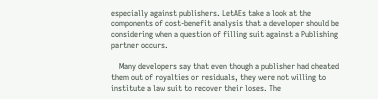especially against publishers. LetAEs take a look at the components of cost-benefit analysis that a developer should be considering when a question of filling suit against a Publishing partner occurs.

    Many developers say that even though a publisher had cheated them out of royalties or residuals, they were not willing to institute a law suit to recover their loses. The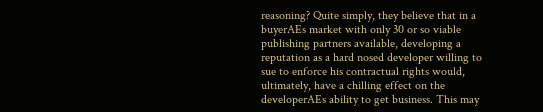reasoning? Quite simply, they believe that in a buyerAEs market with only 30 or so viable publishing partners available, developing a reputation as a hard nosed developer willing to sue to enforce his contractual rights would, ultimately, have a chilling effect on the developerAEs ability to get business. This may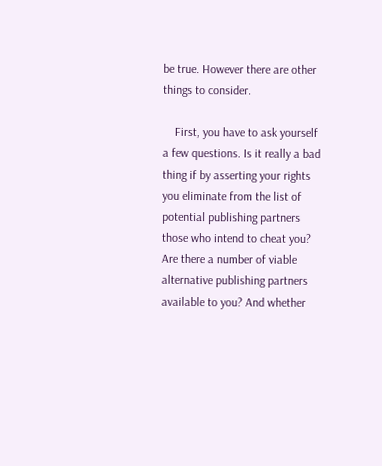be true. However there are other things to consider.

    First, you have to ask yourself a few questions. Is it really a bad thing if by asserting your rights you eliminate from the list of potential publishing partners those who intend to cheat you? Are there a number of viable alternative publishing partners available to you? And whether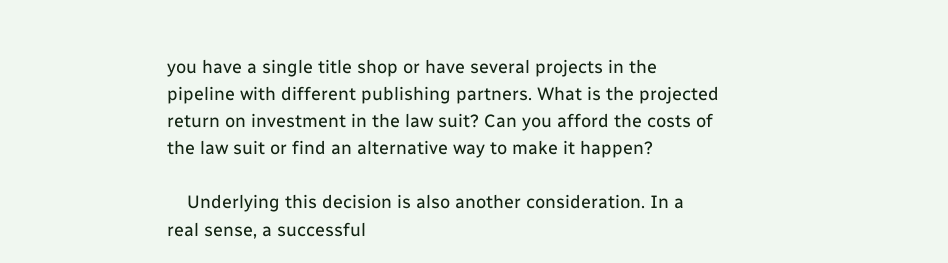you have a single title shop or have several projects in the pipeline with different publishing partners. What is the projected return on investment in the law suit? Can you afford the costs of the law suit or find an alternative way to make it happen?

    Underlying this decision is also another consideration. In a real sense, a successful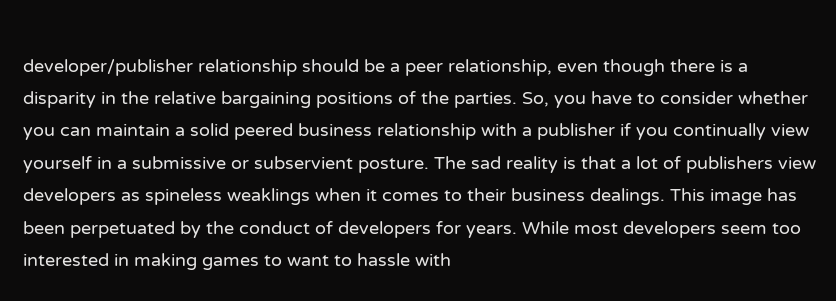developer/publisher relationship should be a peer relationship, even though there is a disparity in the relative bargaining positions of the parties. So, you have to consider whether you can maintain a solid peered business relationship with a publisher if you continually view yourself in a submissive or subservient posture. The sad reality is that a lot of publishers view developers as spineless weaklings when it comes to their business dealings. This image has been perpetuated by the conduct of developers for years. While most developers seem too interested in making games to want to hassle with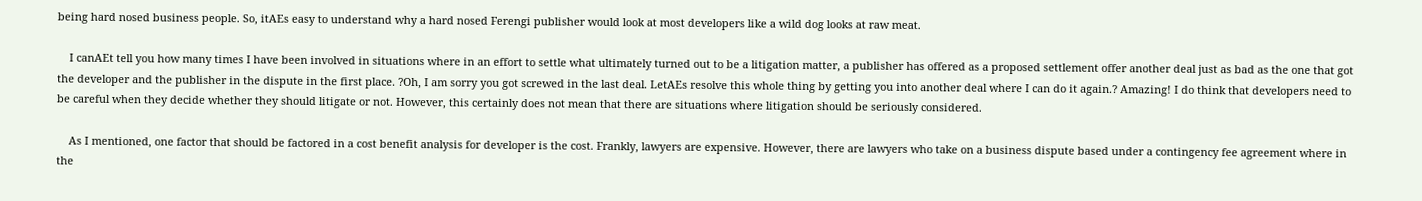being hard nosed business people. So, itAEs easy to understand why a hard nosed Ferengi publisher would look at most developers like a wild dog looks at raw meat.

    I canAEt tell you how many times I have been involved in situations where in an effort to settle what ultimately turned out to be a litigation matter, a publisher has offered as a proposed settlement offer another deal just as bad as the one that got the developer and the publisher in the dispute in the first place. ?Oh, I am sorry you got screwed in the last deal. LetAEs resolve this whole thing by getting you into another deal where I can do it again.? Amazing! I do think that developers need to be careful when they decide whether they should litigate or not. However, this certainly does not mean that there are situations where litigation should be seriously considered.

    As I mentioned, one factor that should be factored in a cost benefit analysis for developer is the cost. Frankly, lawyers are expensive. However, there are lawyers who take on a business dispute based under a contingency fee agreement where in the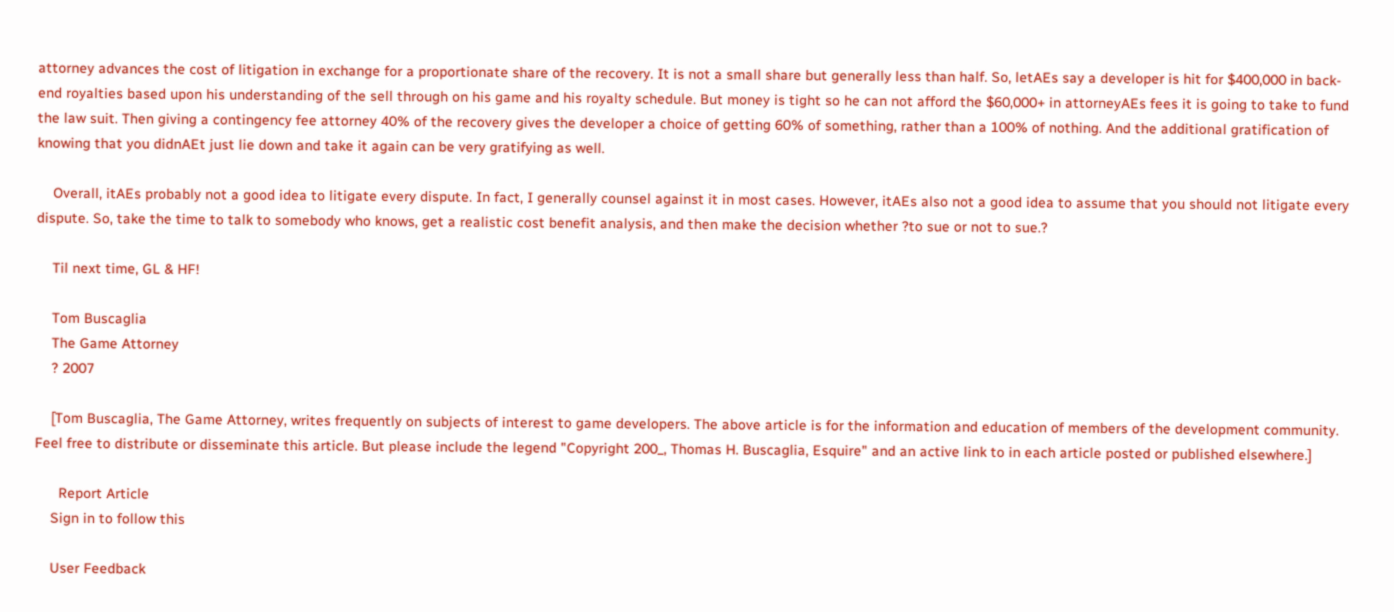attorney advances the cost of litigation in exchange for a proportionate share of the recovery. It is not a small share but generally less than half. So, letAEs say a developer is hit for $400,000 in back-end royalties based upon his understanding of the sell through on his game and his royalty schedule. But money is tight so he can not afford the $60,000+ in attorneyAEs fees it is going to take to fund the law suit. Then giving a contingency fee attorney 40% of the recovery gives the developer a choice of getting 60% of something, rather than a 100% of nothing. And the additional gratification of knowing that you didnAEt just lie down and take it again can be very gratifying as well.

    Overall, itAEs probably not a good idea to litigate every dispute. In fact, I generally counsel against it in most cases. However, itAEs also not a good idea to assume that you should not litigate every dispute. So, take the time to talk to somebody who knows, get a realistic cost benefit analysis, and then make the decision whether ?to sue or not to sue.?

    Til next time, GL & HF!

    Tom Buscaglia
    The Game Attorney
    ? 2007

    [Tom Buscaglia, The Game Attorney, writes frequently on subjects of interest to game developers. The above article is for the information and education of members of the development community. Feel free to distribute or disseminate this article. But please include the legend "Copyright 200_, Thomas H. Buscaglia, Esquire" and an active link to in each article posted or published elsewhere.]

      Report Article
    Sign in to follow this

    User Feedback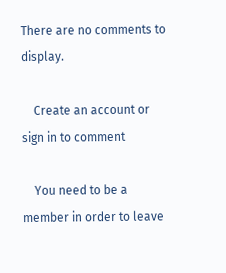There are no comments to display.

    Create an account or sign in to comment

    You need to be a member in order to leave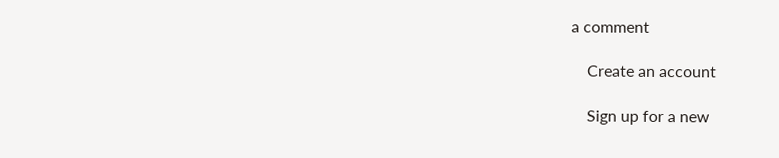a comment

    Create an account

    Sign up for a new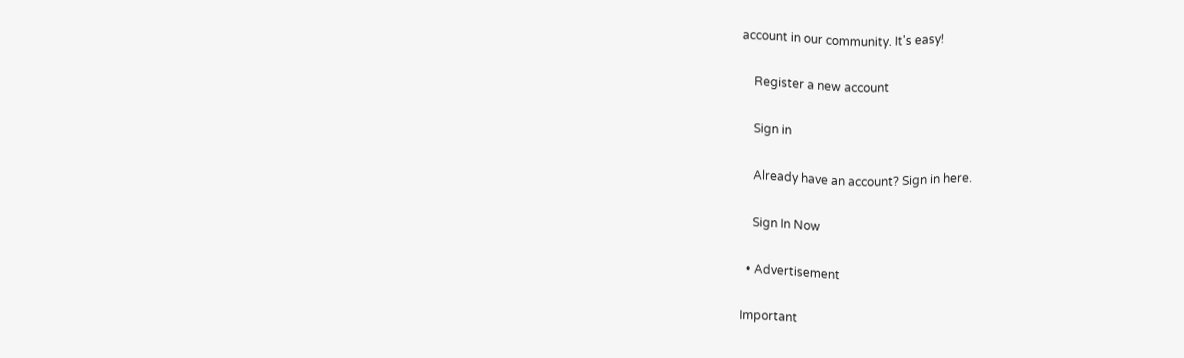account in our community. It's easy!

    Register a new account

    Sign in

    Already have an account? Sign in here.

    Sign In Now

  • Advertisement

Important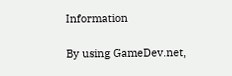Information

By using GameDev.net,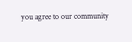you agree to our community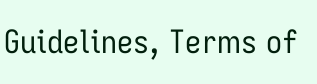Guidelines, Terms of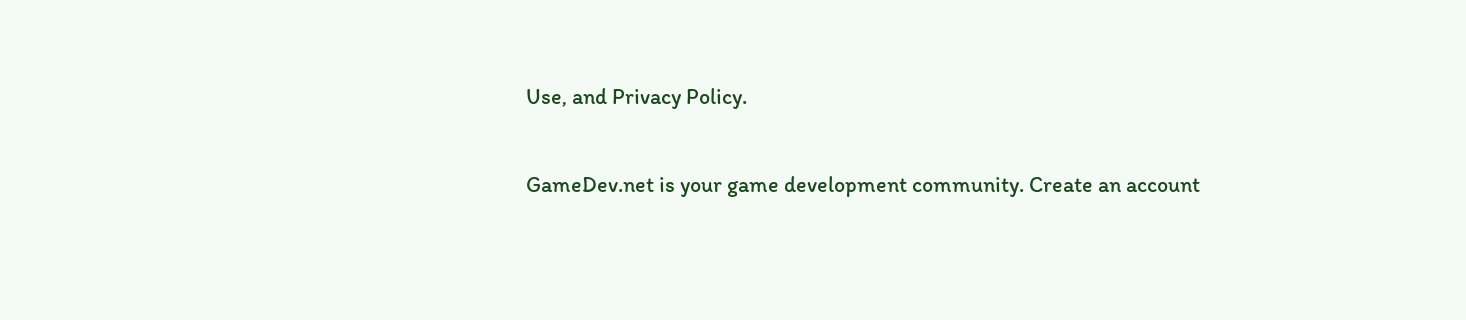Use, and Privacy Policy.

GameDev.net is your game development community. Create an account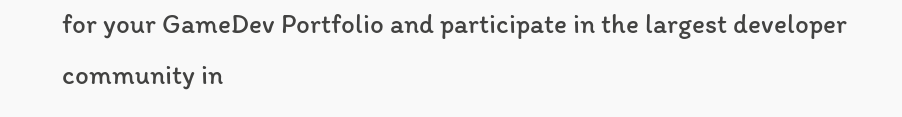for your GameDev Portfolio and participate in the largest developer community in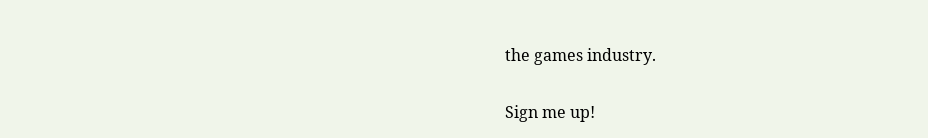the games industry.

Sign me up!